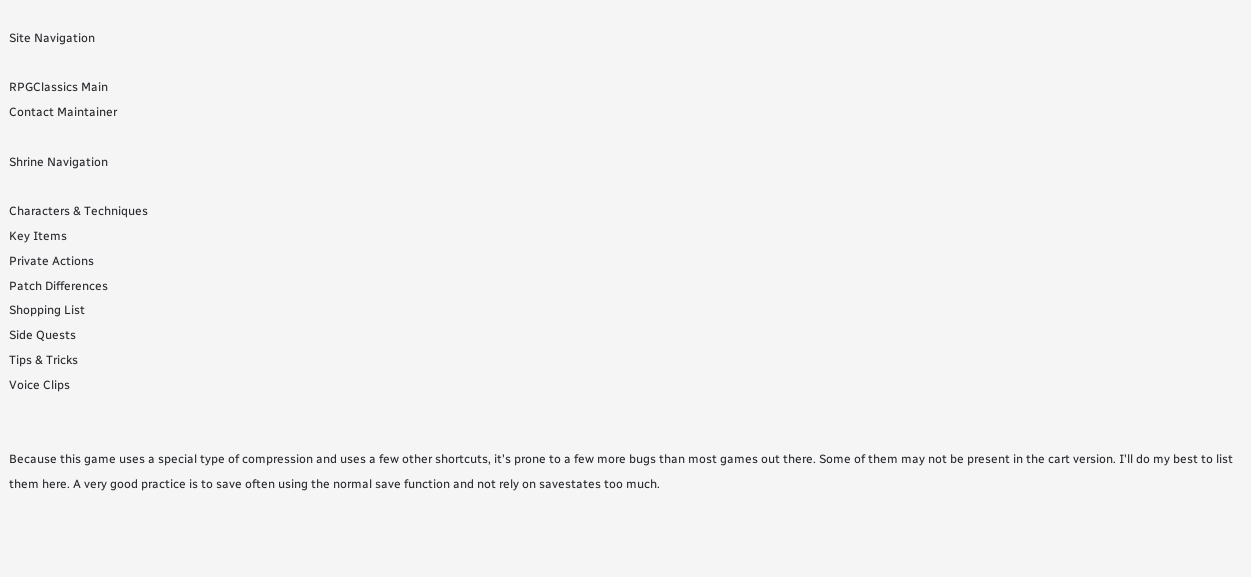Site Navigation

RPGClassics Main
Contact Maintainer

Shrine Navigation

Characters & Techniques
Key Items
Private Actions
Patch Differences
Shopping List
Side Quests
Tips & Tricks
Voice Clips


Because this game uses a special type of compression and uses a few other shortcuts, it's prone to a few more bugs than most games out there. Some of them may not be present in the cart version. I'll do my best to list them here. A very good practice is to save often using the normal save function and not rely on savestates too much.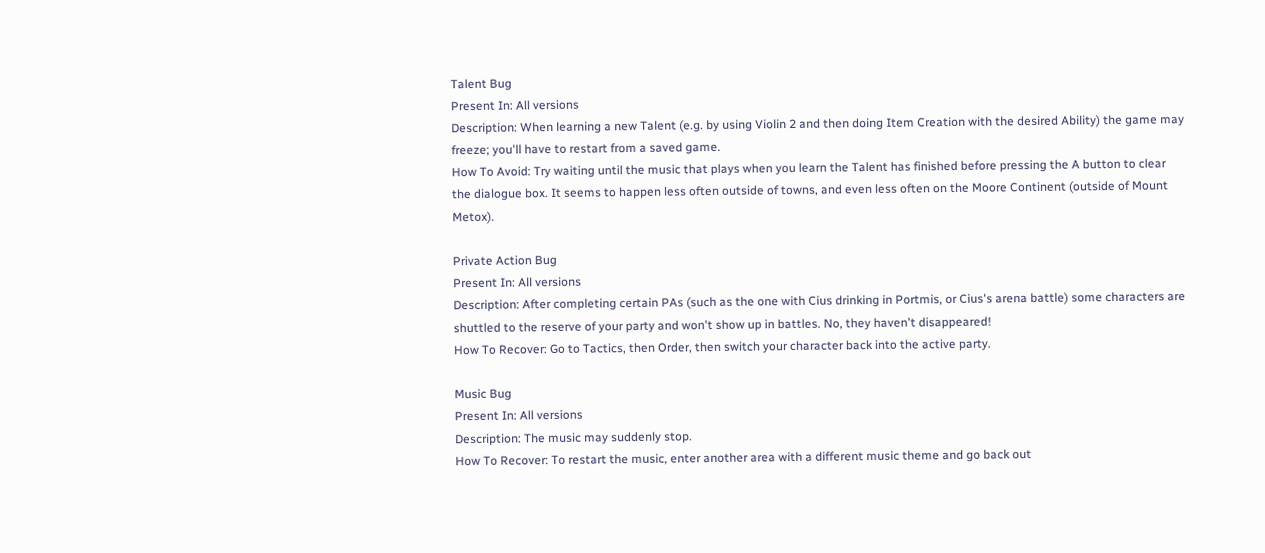Talent Bug
Present In: All versions
Description: When learning a new Talent (e.g. by using Violin 2 and then doing Item Creation with the desired Ability) the game may freeze; you'll have to restart from a saved game.
How To Avoid: Try waiting until the music that plays when you learn the Talent has finished before pressing the A button to clear the dialogue box. It seems to happen less often outside of towns, and even less often on the Moore Continent (outside of Mount Metox).

Private Action Bug
Present In: All versions
Description: After completing certain PAs (such as the one with Cius drinking in Portmis, or Cius's arena battle) some characters are shuttled to the reserve of your party and won't show up in battles. No, they haven't disappeared!
How To Recover: Go to Tactics, then Order, then switch your character back into the active party.

Music Bug
Present In: All versions
Description: The music may suddenly stop.
How To Recover: To restart the music, enter another area with a different music theme and go back out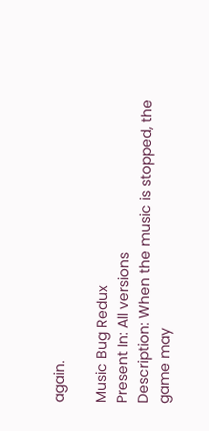again.

Music Bug Redux
Present In: All versions
Description: When the music is stopped, the game may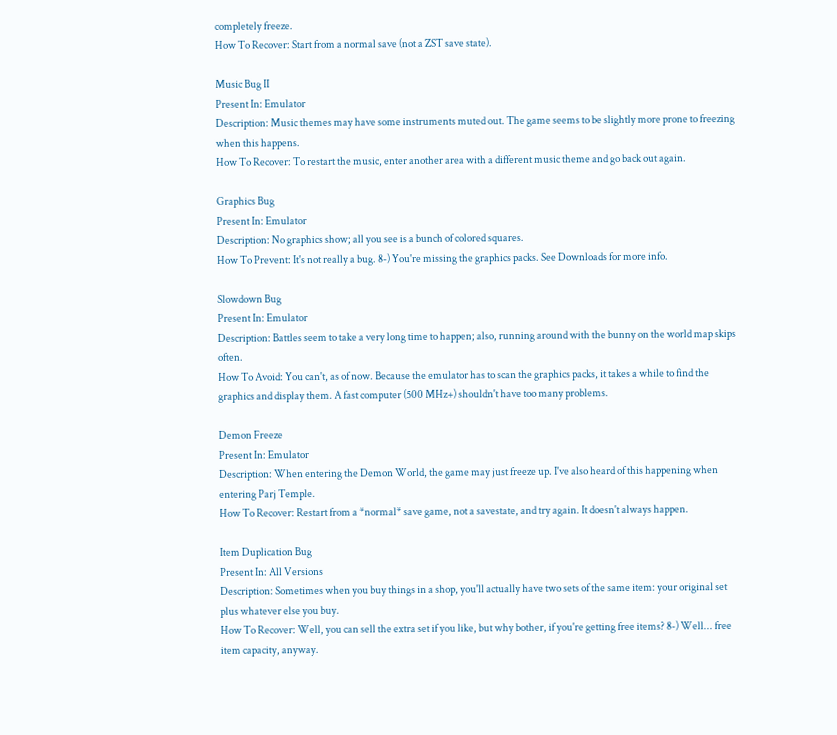completely freeze.
How To Recover: Start from a normal save (not a ZST save state).

Music Bug II
Present In: Emulator
Description: Music themes may have some instruments muted out. The game seems to be slightly more prone to freezing when this happens.
How To Recover: To restart the music, enter another area with a different music theme and go back out again.

Graphics Bug
Present In: Emulator
Description: No graphics show; all you see is a bunch of colored squares.
How To Prevent: It's not really a bug. 8-) You're missing the graphics packs. See Downloads for more info.

Slowdown Bug
Present In: Emulator
Description: Battles seem to take a very long time to happen; also, running around with the bunny on the world map skips often.
How To Avoid: You can't, as of now. Because the emulator has to scan the graphics packs, it takes a while to find the graphics and display them. A fast computer (500 MHz+) shouldn't have too many problems.

Demon Freeze
Present In: Emulator
Description: When entering the Demon World, the game may just freeze up. I've also heard of this happening when entering Parj Temple.
How To Recover: Restart from a *normal* save game, not a savestate, and try again. It doesn't always happen.

Item Duplication Bug
Present In: All Versions
Description: Sometimes when you buy things in a shop, you'll actually have two sets of the same item: your original set plus whatever else you buy.
How To Recover: Well, you can sell the extra set if you like, but why bother, if you're getting free items? 8-) Well... free item capacity, anyway.